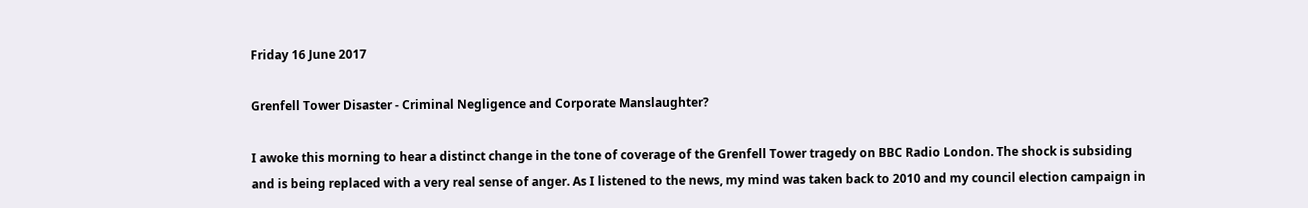Friday 16 June 2017

Grenfell Tower Disaster - Criminal Negligence and Corporate Manslaughter?

I awoke this morning to hear a distinct change in the tone of coverage of the Grenfell Tower tragedy on BBC Radio London. The shock is subsiding and is being replaced with a very real sense of anger. As I listened to the news, my mind was taken back to 2010 and my council election campaign in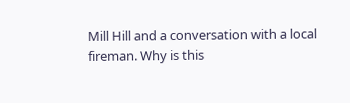Mill Hill and a conversation with a local fireman. Why is this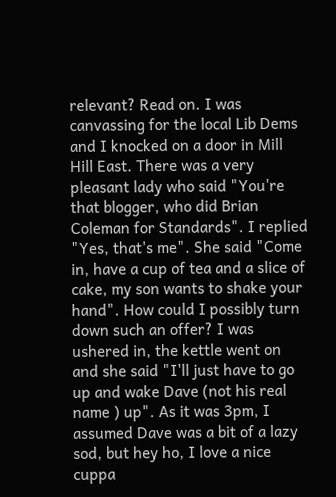relevant? Read on. I was canvassing for the local Lib Dems and I knocked on a door in Mill Hill East. There was a very pleasant lady who said "You're that blogger, who did Brian Coleman for Standards". I replied "Yes, that's me". She said "Come in, have a cup of tea and a slice of cake, my son wants to shake your hand". How could I possibly turn down such an offer? I was ushered in, the kettle went on and she said "I'll just have to go up and wake Dave (not his real name ) up". As it was 3pm, I assumed Dave was a bit of a lazy sod, but hey ho, I love a nice cuppa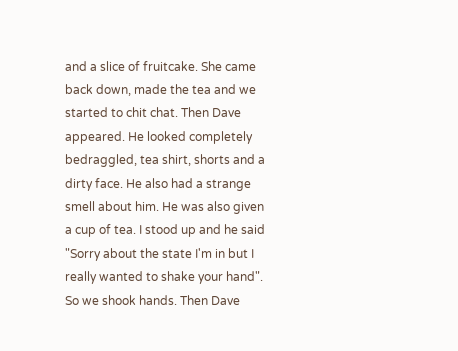and a slice of fruitcake. She came back down, made the tea and we started to chit chat. Then Dave appeared. He looked completely bedraggled, tea shirt, shorts and a dirty face. He also had a strange smell about him. He was also given a cup of tea. I stood up and he said "Sorry about the state I'm in but I really wanted to shake your hand". So we shook hands. Then Dave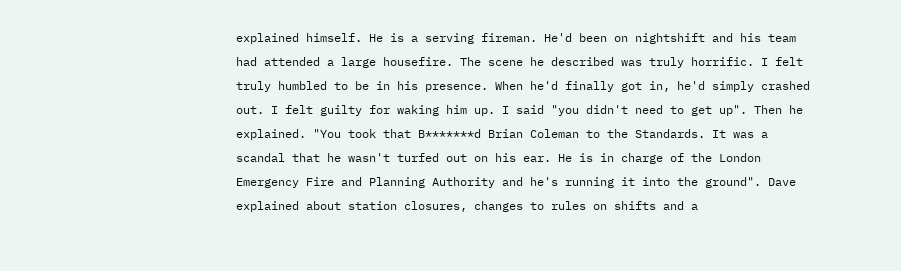explained himself. He is a serving fireman. He'd been on nightshift and his team had attended a large housefire. The scene he described was truly horrific. I felt truly humbled to be in his presence. When he'd finally got in, he'd simply crashed out. I felt guilty for waking him up. I said "you didn't need to get up". Then he explained. "You took that B*******d Brian Coleman to the Standards. It was a scandal that he wasn't turfed out on his ear. He is in charge of the London Emergency Fire and Planning Authority and he's running it into the ground". Dave explained about station closures, changes to rules on shifts and a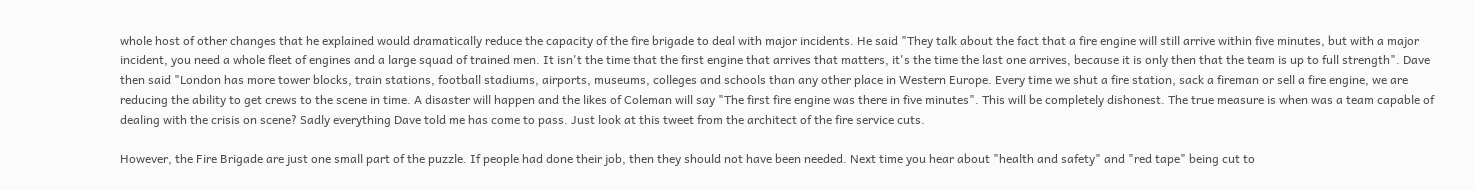whole host of other changes that he explained would dramatically reduce the capacity of the fire brigade to deal with major incidents. He said "They talk about the fact that a fire engine will still arrive within five minutes, but with a major incident, you need a whole fleet of engines and a large squad of trained men. It isn't the time that the first engine that arrives that matters, it's the time the last one arrives, because it is only then that the team is up to full strength". Dave then said "London has more tower blocks, train stations, football stadiums, airports, museums, colleges and schools than any other place in Western Europe. Every time we shut a fire station, sack a fireman or sell a fire engine, we are reducing the ability to get crews to the scene in time. A disaster will happen and the likes of Coleman will say "The first fire engine was there in five minutes". This will be completely dishonest. The true measure is when was a team capable of dealing with the crisis on scene? Sadly everything Dave told me has come to pass. Just look at this tweet from the architect of the fire service cuts.

However, the Fire Brigade are just one small part of the puzzle. If people had done their job, then they should not have been needed. Next time you hear about "health and safety" and "red tape" being cut to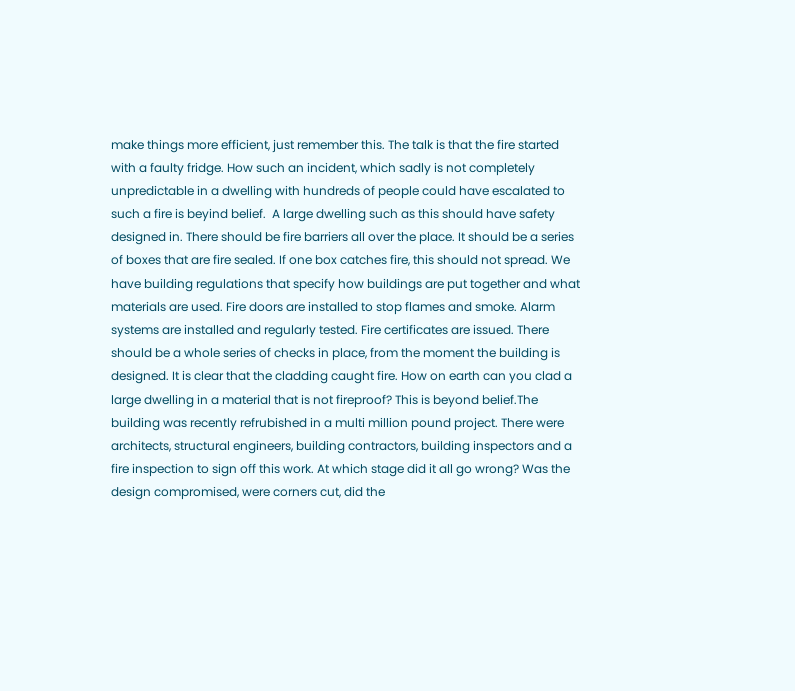make things more efficient, just remember this. The talk is that the fire started with a faulty fridge. How such an incident, which sadly is not completely unpredictable in a dwelling with hundreds of people could have escalated to such a fire is beyind belief.  A large dwelling such as this should have safety designed in. There should be fire barriers all over the place. It should be a series of boxes that are fire sealed. If one box catches fire, this should not spread. We have building regulations that specify how buildings are put together and what materials are used. Fire doors are installed to stop flames and smoke. Alarm systems are installed and regularly tested. Fire certificates are issued. There should be a whole series of checks in place, from the moment the building is designed. It is clear that the cladding caught fire. How on earth can you clad a large dwelling in a material that is not fireproof? This is beyond belief.The building was recently refrubished in a multi million pound project. There were architects, structural engineers, building contractors, building inspectors and a fire inspection to sign off this work. At which stage did it all go wrong? Was the design compromised, were corners cut, did the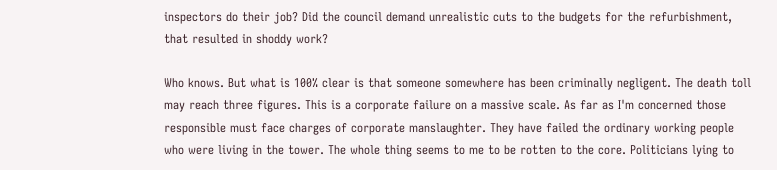inspectors do their job? Did the council demand unrealistic cuts to the budgets for the refurbishment, that resulted in shoddy work?

Who knows. But what is 100% clear is that someone somewhere has been criminally negligent. The death toll may reach three figures. This is a corporate failure on a massive scale. As far as I'm concerned those responsible must face charges of corporate manslaughter. They have failed the ordinary working people who were living in the tower. The whole thing seems to me to be rotten to the core. Politicians lying to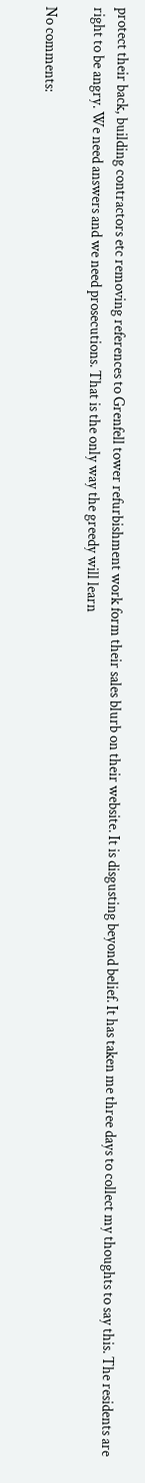protect their back, building contractors etc removing references to Grenfell tower refurbishment work form their sales blurb on their website. It is disgusting beyond belief. It has taken me three days to collect my thoughts to say this. The residents are right to be angry. We need answers and we need prosecutions. That is the only way the greedy will learn

No comments: